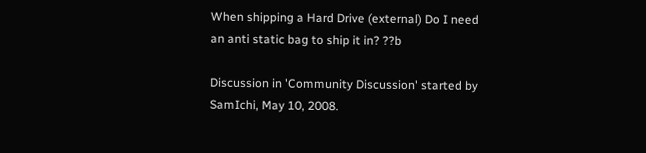When shipping a Hard Drive (external) Do I need an anti static bag to ship it in? ??b

Discussion in 'Community Discussion' started by SamIchi, May 10, 2008.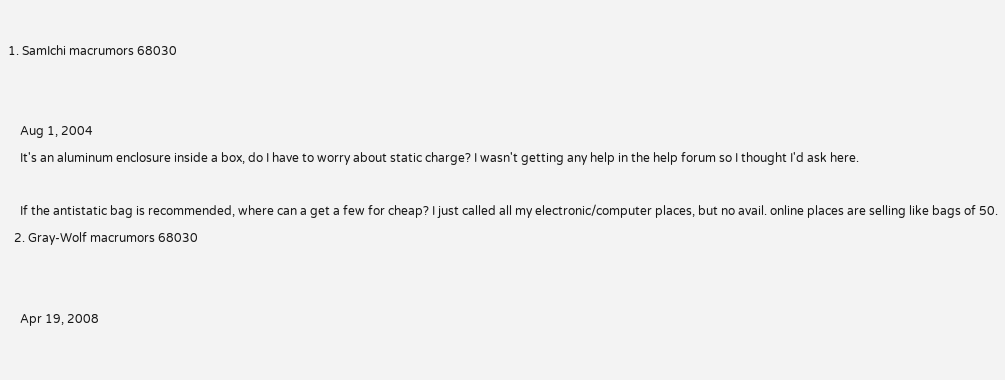1. SamIchi macrumors 68030


    Aug 1, 2004
    It's an aluminum enclosure inside a box, do I have to worry about static charge? I wasn't getting any help in the help forum so I thought I'd ask here.

    If the antistatic bag is recommended, where can a get a few for cheap? I just called all my electronic/computer places, but no avail. online places are selling like bags of 50.
  2. Gray-Wolf macrumors 68030


    Apr 19, 2008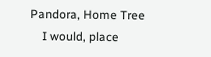Pandora, Home Tree
    I would, place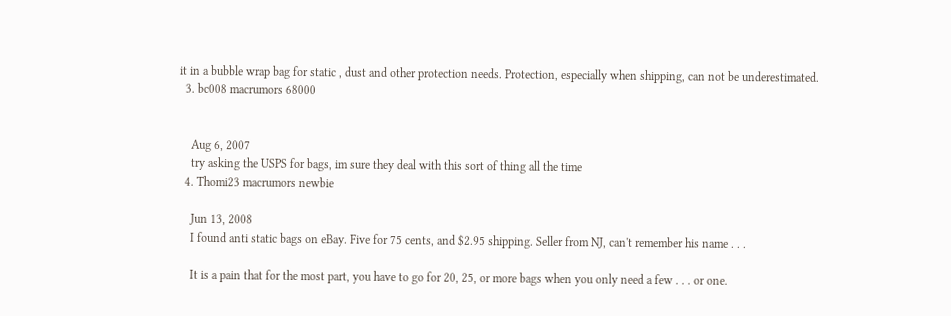it in a bubble wrap bag for static , dust and other protection needs. Protection, especially when shipping, can not be underestimated.
  3. bc008 macrumors 68000


    Aug 6, 2007
    try asking the USPS for bags, im sure they deal with this sort of thing all the time
  4. Thomi23 macrumors newbie

    Jun 13, 2008
    I found anti static bags on eBay. Five for 75 cents, and $2.95 shipping. Seller from NJ, can't remember his name . . .

    It is a pain that for the most part, you have to go for 20, 25, or more bags when you only need a few . . . or one.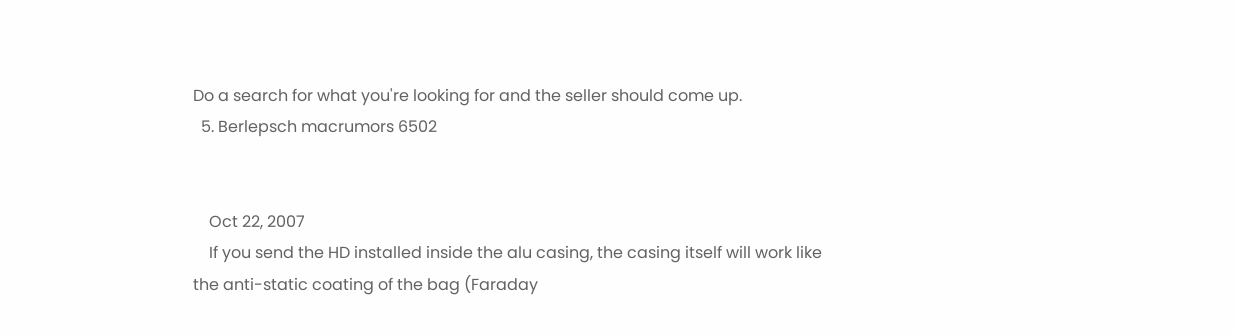Do a search for what you're looking for and the seller should come up.
  5. Berlepsch macrumors 6502


    Oct 22, 2007
    If you send the HD installed inside the alu casing, the casing itself will work like the anti-static coating of the bag (Faraday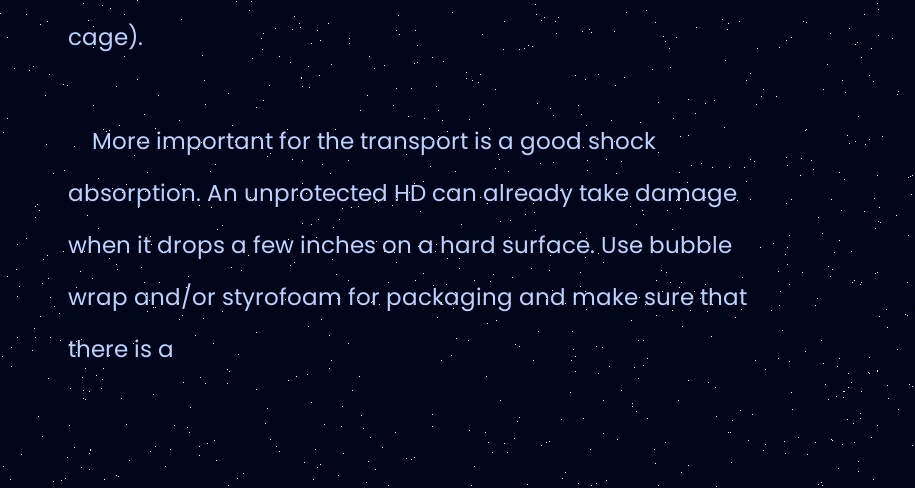cage).

    More important for the transport is a good shock absorption. An unprotected HD can already take damage when it drops a few inches on a hard surface. Use bubble wrap and/or styrofoam for packaging and make sure that there is a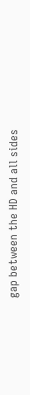gap between the HD and all sides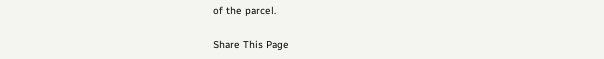of the parcel.

Share This Page